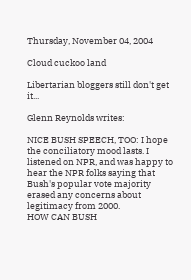Thursday, November 04, 2004

Cloud cuckoo land

Libertarian bloggers still don't get it...

Glenn Reynolds writes:

NICE BUSH SPEECH, TOO: I hope the conciliatory mood lasts. I listened on NPR, and was happy to hear the NPR folks saying that Bush's popular vote majority erased any concerns about legitimacy from 2000.
HOW CAN BUSH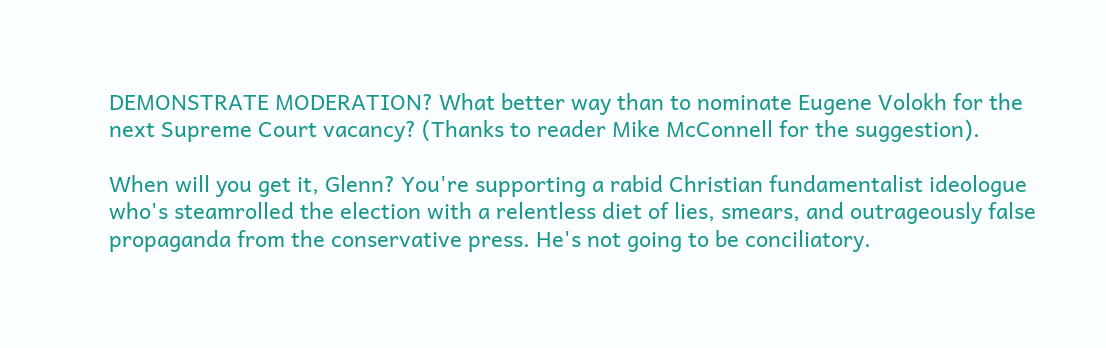DEMONSTRATE MODERATION? What better way than to nominate Eugene Volokh for the next Supreme Court vacancy? (Thanks to reader Mike McConnell for the suggestion).

When will you get it, Glenn? You're supporting a rabid Christian fundamentalist ideologue who's steamrolled the election with a relentless diet of lies, smears, and outrageously false propaganda from the conservative press. He's not going to be conciliatory.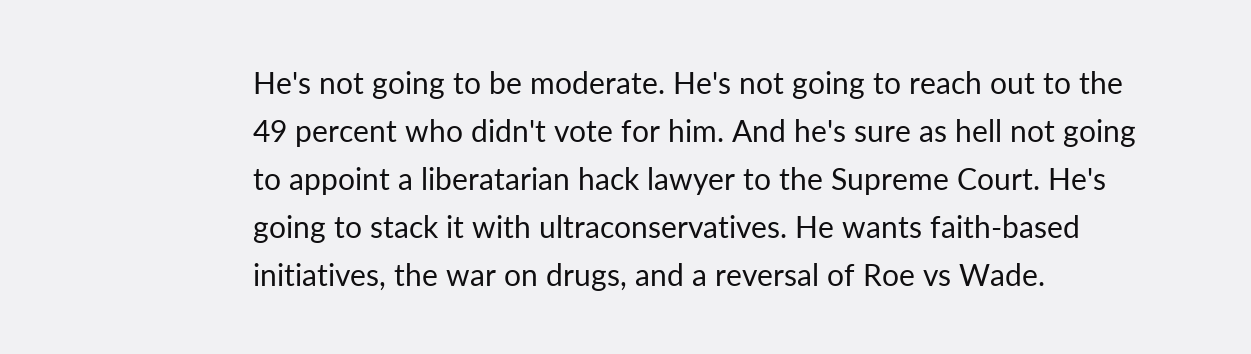He's not going to be moderate. He's not going to reach out to the 49 percent who didn't vote for him. And he's sure as hell not going to appoint a liberatarian hack lawyer to the Supreme Court. He's going to stack it with ultraconservatives. He wants faith-based initiatives, the war on drugs, and a reversal of Roe vs Wade.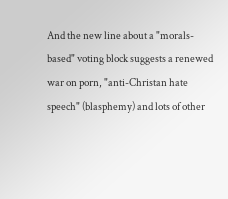And the new line about a "morals-based" voting block suggests a renewed war on porn, "anti-Christan hate speech" (blasphemy) and lots of other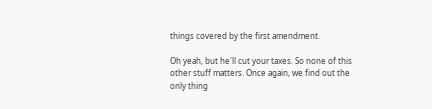things covered by the first amendment.

Oh yeah, but he'll cut your taxes. So none of this other stuff matters. Once again, we find out the only thing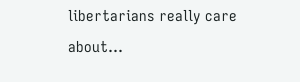libertarians really care about...